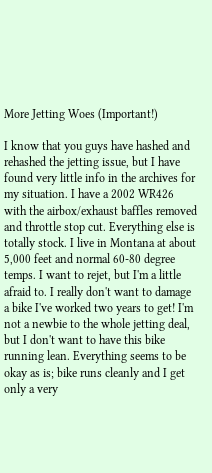More Jetting Woes (Important!)

I know that you guys have hashed and rehashed the jetting issue, but I have found very little info in the archives for my situation. I have a 2002 WR426 with the airbox/exhaust baffles removed and throttle stop cut. Everything else is totally stock. I live in Montana at about 5,000 feet and normal 60-80 degree temps. I want to rejet, but I'm a little afraid to. I really don't want to damage a bike I've worked two years to get! I'm not a newbie to the whole jetting deal, but I don't want to have this bike running lean. Everything seems to be okay as is; bike runs cleanly and I get only a very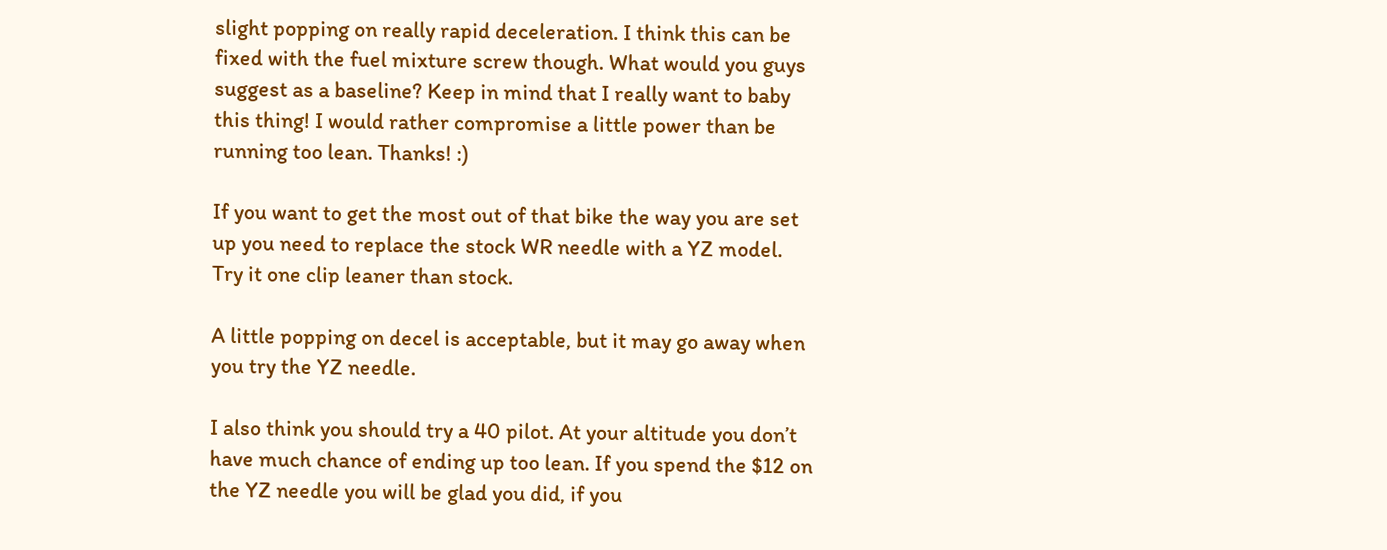slight popping on really rapid deceleration. I think this can be fixed with the fuel mixture screw though. What would you guys suggest as a baseline? Keep in mind that I really want to baby this thing! I would rather compromise a little power than be running too lean. Thanks! :)

If you want to get the most out of that bike the way you are set up you need to replace the stock WR needle with a YZ model. Try it one clip leaner than stock.

A little popping on decel is acceptable, but it may go away when you try the YZ needle.

I also think you should try a 40 pilot. At your altitude you don’t have much chance of ending up too lean. If you spend the $12 on the YZ needle you will be glad you did, if you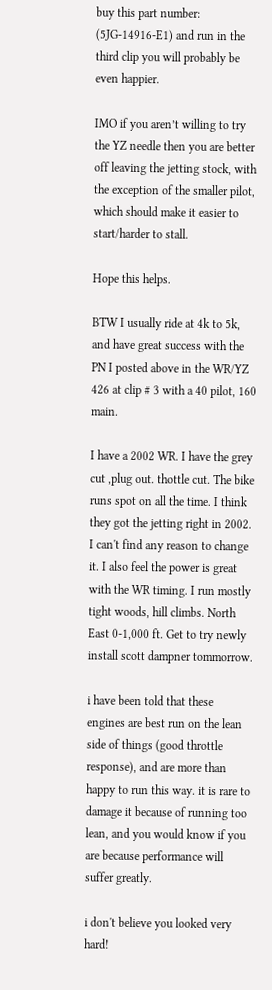buy this part number: (5JG-14916-E1) and run in the third clip you will probably be even happier.

IMO if you aren’t willing to try the YZ needle then you are better off leaving the jetting stock, with the exception of the smaller pilot, which should make it easier to start/harder to stall.

Hope this helps.

BTW I usually ride at 4k to 5k, and have great success with the PN I posted above in the WR/YZ 426 at clip # 3 with a 40 pilot, 160 main.

I have a 2002 WR. I have the grey cut ,plug out. thottle cut. The bike runs spot on all the time. I think they got the jetting right in 2002. I can't find any reason to change it. I also feel the power is great with the WR timing. I run mostly tight woods, hill climbs. North East 0-1,000 ft. Get to try newly install scott dampner tommorrow.

i have been told that these engines are best run on the lean side of things (good throttle response), and are more than happy to run this way. it is rare to damage it because of running too lean, and you would know if you are because performance will suffer greatly.

i don't believe you looked very hard!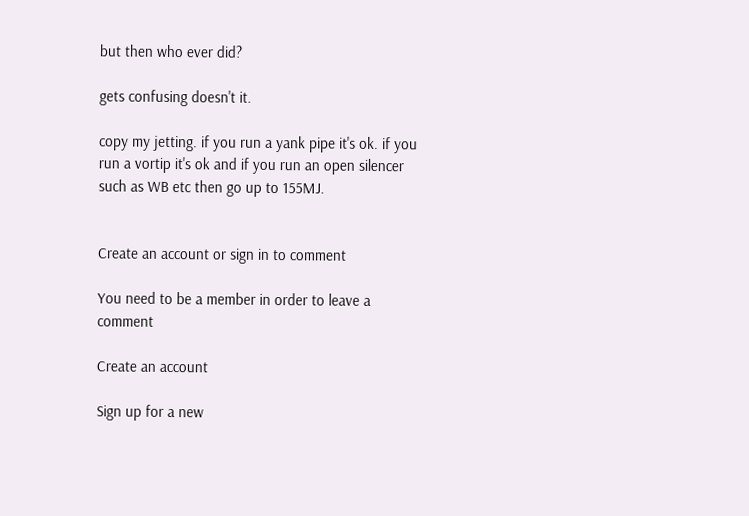but then who ever did?

gets confusing doesn't it.

copy my jetting. if you run a yank pipe it's ok. if you run a vortip it's ok and if you run an open silencer such as WB etc then go up to 155MJ.


Create an account or sign in to comment

You need to be a member in order to leave a comment

Create an account

Sign up for a new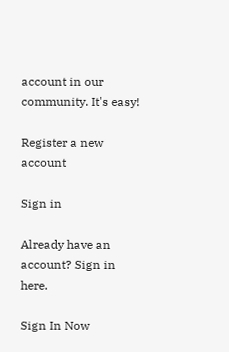account in our community. It's easy!

Register a new account

Sign in

Already have an account? Sign in here.

Sign In Now